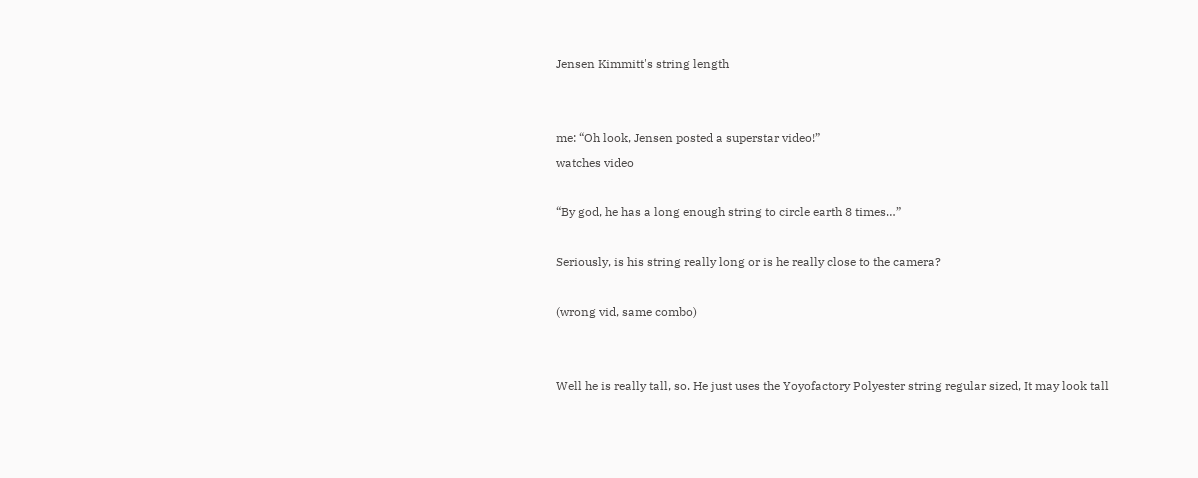Jensen Kimmitt's string length


me: “Oh look, Jensen posted a superstar video!”
watches video

“By god, he has a long enough string to circle earth 8 times…”

Seriously, is his string really long or is he really close to the camera?

(wrong vid, same combo)


Well he is really tall, so. He just uses the Yoyofactory Polyester string regular sized, It may look tall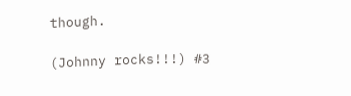though.

(Johnny rocks!!!) #3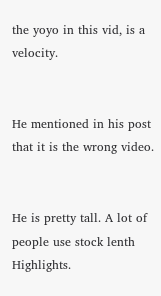the yoyo in this vid, is a velocity.


He mentioned in his post that it is the wrong video.


He is pretty tall. A lot of people use stock lenth Highlights.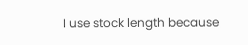I use stock length because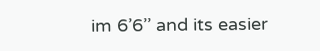im 6’6’’ and its easier